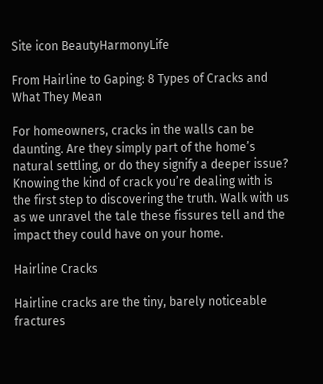Site icon BeautyHarmonyLife

From Hairline to Gaping: 8 Types of Cracks and What They Mean

For homeowners, cracks in the walls can be daunting. Are they simply part of the home’s natural settling, or do they signify a deeper issue? Knowing the kind of crack you’re dealing with is the first step to discovering the truth. Walk with us as we unravel the tale these fissures tell and the impact they could have on your home.

Hairline Cracks

Hairline cracks are the tiny, barely noticeable fractures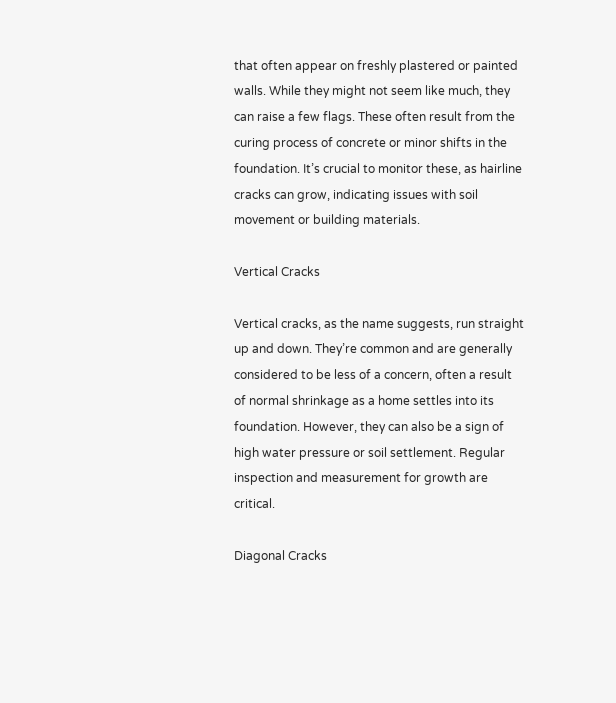that often appear on freshly plastered or painted walls. While they might not seem like much, they can raise a few flags. These often result from the curing process of concrete or minor shifts in the foundation. It’s crucial to monitor these, as hairline cracks can grow, indicating issues with soil movement or building materials.

Vertical Cracks

Vertical cracks, as the name suggests, run straight up and down. They’re common and are generally considered to be less of a concern, often a result of normal shrinkage as a home settles into its foundation. However, they can also be a sign of high water pressure or soil settlement. Regular inspection and measurement for growth are critical.

Diagonal Cracks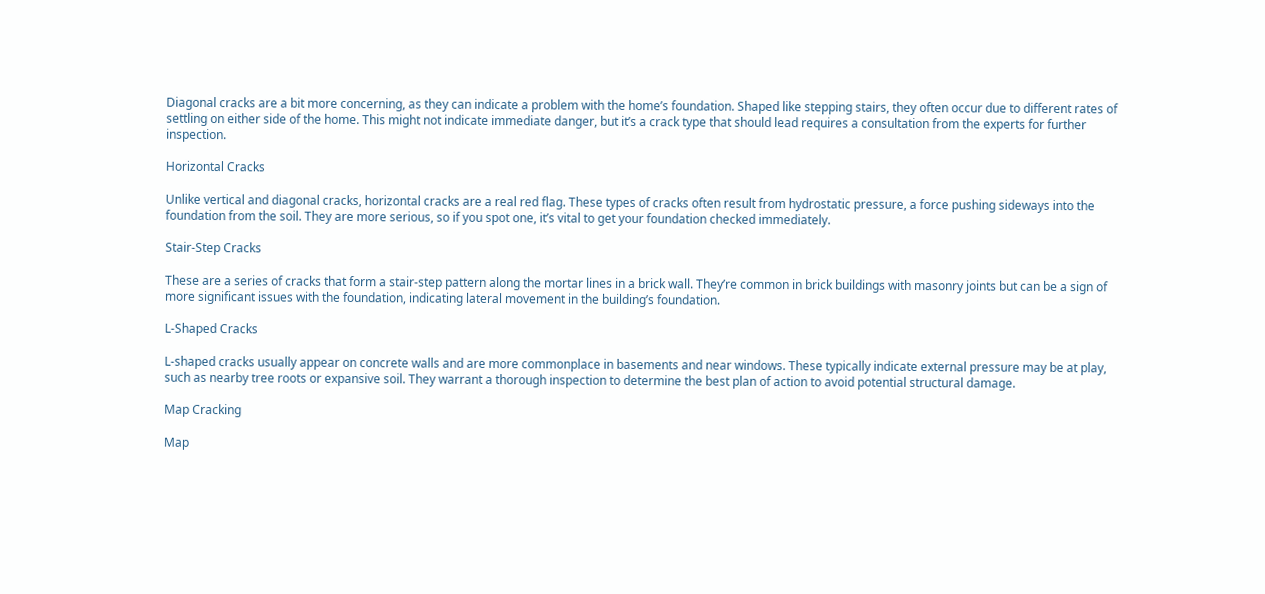Diagonal cracks are a bit more concerning, as they can indicate a problem with the home’s foundation. Shaped like stepping stairs, they often occur due to different rates of settling on either side of the home. This might not indicate immediate danger, but it’s a crack type that should lead requires a consultation from the experts for further inspection.

Horizontal Cracks

Unlike vertical and diagonal cracks, horizontal cracks are a real red flag. These types of cracks often result from hydrostatic pressure, a force pushing sideways into the foundation from the soil. They are more serious, so if you spot one, it’s vital to get your foundation checked immediately.

Stair-Step Cracks

These are a series of cracks that form a stair-step pattern along the mortar lines in a brick wall. They’re common in brick buildings with masonry joints but can be a sign of more significant issues with the foundation, indicating lateral movement in the building’s foundation.

L-Shaped Cracks

L-shaped cracks usually appear on concrete walls and are more commonplace in basements and near windows. These typically indicate external pressure may be at play, such as nearby tree roots or expansive soil. They warrant a thorough inspection to determine the best plan of action to avoid potential structural damage.

Map Cracking

Map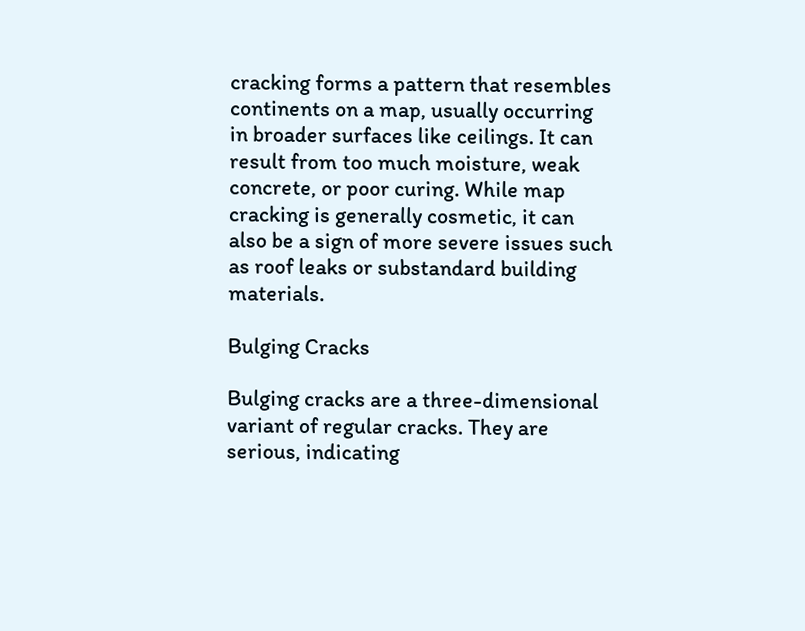cracking forms a pattern that resembles continents on a map, usually occurring in broader surfaces like ceilings. It can result from too much moisture, weak concrete, or poor curing. While map cracking is generally cosmetic, it can also be a sign of more severe issues such as roof leaks or substandard building materials.

Bulging Cracks

Bulging cracks are a three-dimensional variant of regular cracks. They are serious, indicating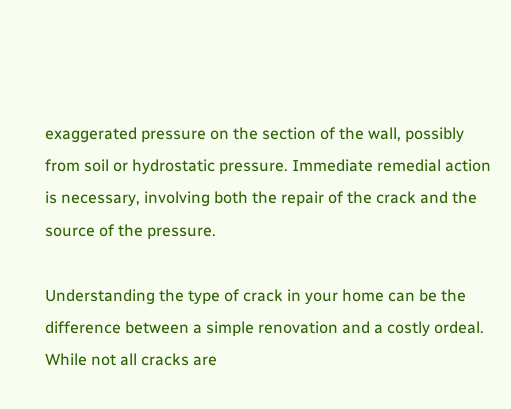exaggerated pressure on the section of the wall, possibly from soil or hydrostatic pressure. Immediate remedial action is necessary, involving both the repair of the crack and the source of the pressure.

Understanding the type of crack in your home can be the difference between a simple renovation and a costly ordeal. While not all cracks are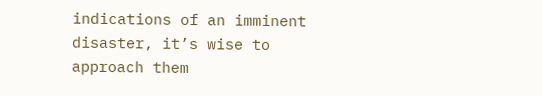indications of an imminent disaster, it’s wise to approach them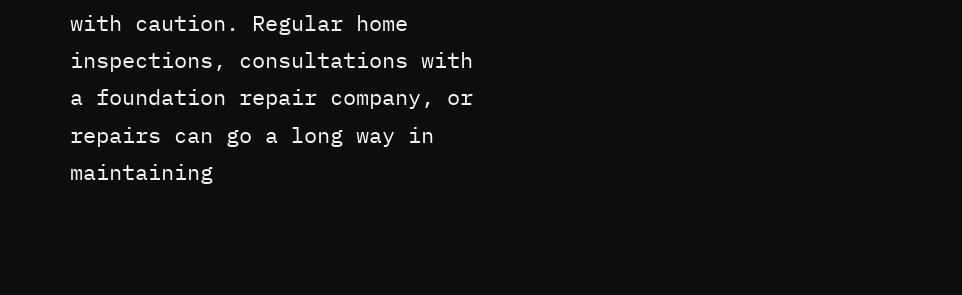with caution. Regular home inspections, consultations with a foundation repair company, or repairs can go a long way in maintaining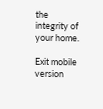the integrity of your home.

Exit mobile version